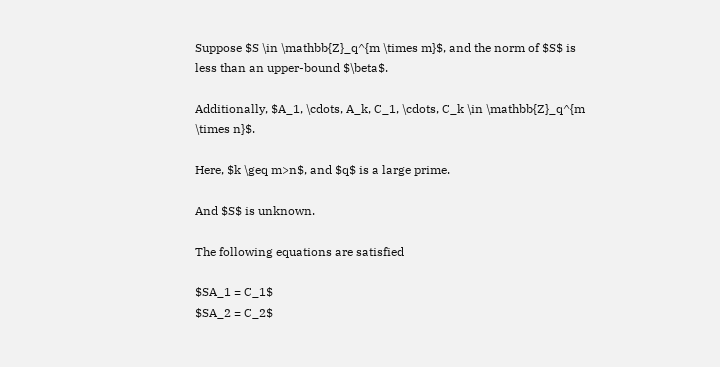Suppose $S \in \mathbb{Z}_q^{m \times m}$, and the norm of $S$ is less than an upper-bound $\beta$.

Additionally, $A_1, \cdots, A_k, C_1, \cdots, C_k \in \mathbb{Z}_q^{m \times n}$.

Here, $k \geq m>n$, and $q$ is a large prime.

And $S$ is unknown.

The following equations are satisfied

$SA_1 = C_1$
$SA_2 = C_2$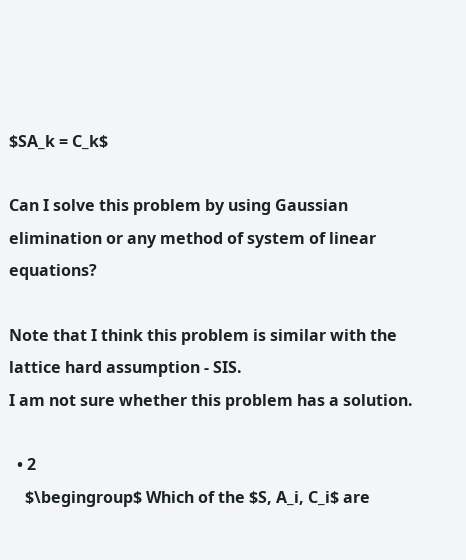$SA_k = C_k$

Can I solve this problem by using Gaussian elimination or any method of system of linear equations?

Note that I think this problem is similar with the lattice hard assumption - SIS.
I am not sure whether this problem has a solution.

  • 2
    $\begingroup$ Which of the $S, A_i, C_i$ are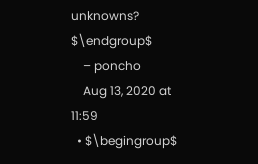unknowns? $\endgroup$
    – poncho
    Aug 13, 2020 at 11:59
  • $\begingroup$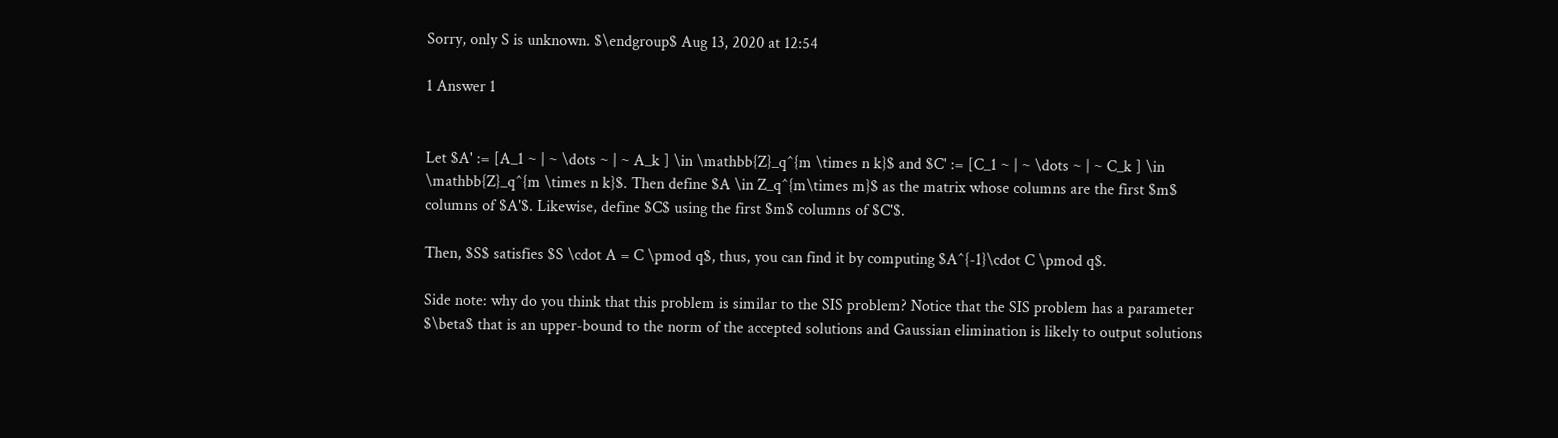Sorry, only S is unknown. $\endgroup$ Aug 13, 2020 at 12:54

1 Answer 1


Let $A' := [A_1 ~ | ~ \dots ~ | ~ A_k ] \in \mathbb{Z}_q^{m \times n k}$ and $C' := [C_1 ~ | ~ \dots ~ | ~ C_k ] \in \mathbb{Z}_q^{m \times n k}$. Then define $A \in Z_q^{m\times m}$ as the matrix whose columns are the first $m$ columns of $A'$. Likewise, define $C$ using the first $m$ columns of $C'$.

Then, $S$ satisfies $S \cdot A = C \pmod q$, thus, you can find it by computing $A^{-1}\cdot C \pmod q$.

Side note: why do you think that this problem is similar to the SIS problem? Notice that the SIS problem has a parameter $\beta$ that is an upper-bound to the norm of the accepted solutions and Gaussian elimination is likely to output solutions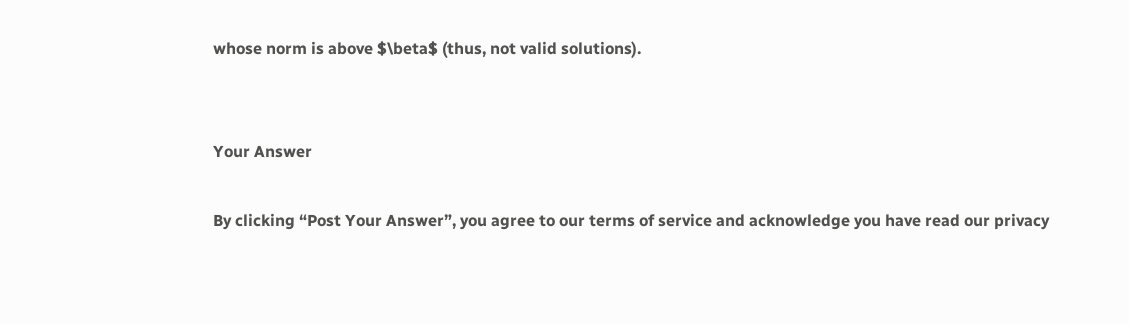whose norm is above $\beta$ (thus, not valid solutions).


Your Answer

By clicking “Post Your Answer”, you agree to our terms of service and acknowledge you have read our privacy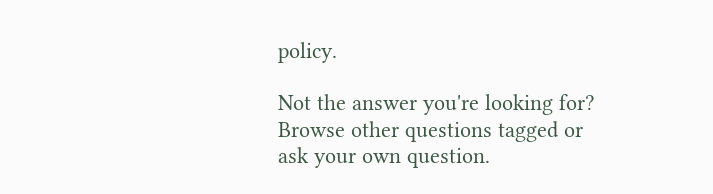policy.

Not the answer you're looking for? Browse other questions tagged or ask your own question.